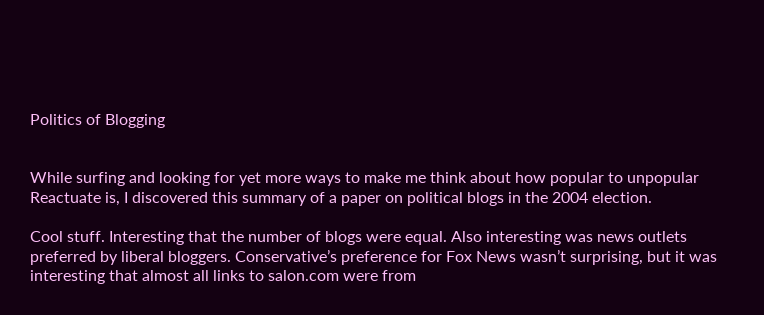Politics of Blogging


While surfing and looking for yet more ways to make me think about how popular to unpopular Reactuate is, I discovered this summary of a paper on political blogs in the 2004 election.

Cool stuff. Interesting that the number of blogs were equal. Also interesting was news outlets preferred by liberal bloggers. Conservative’s preference for Fox News wasn’t surprising, but it was interesting that almost all links to salon.com were from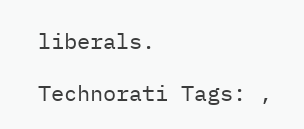liberals.

Technorati Tags: ,